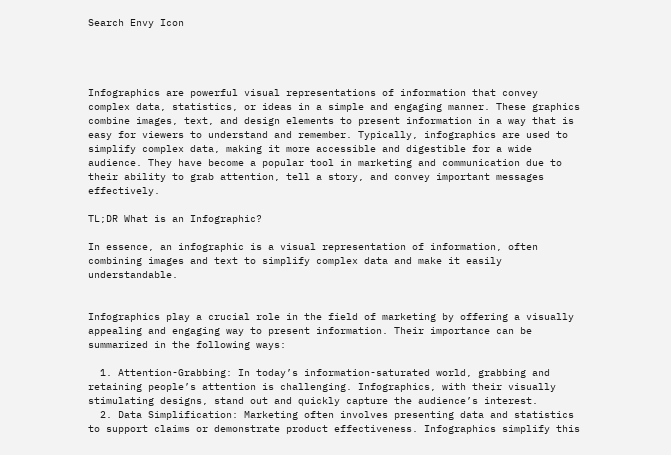Search Envy Icon




Infographics are powerful visual representations of information that convey complex data, statistics, or ideas in a simple and engaging manner. These graphics combine images, text, and design elements to present information in a way that is easy for viewers to understand and remember. Typically, infographics are used to simplify complex data, making it more accessible and digestible for a wide audience. They have become a popular tool in marketing and communication due to their ability to grab attention, tell a story, and convey important messages effectively.

TL;DR What is an Infographic?

In essence, an infographic is a visual representation of information, often combining images and text to simplify complex data and make it easily understandable.


Infographics play a crucial role in the field of marketing by offering a visually appealing and engaging way to present information. Their importance can be summarized in the following ways:

  1. Attention-Grabbing: In today’s information-saturated world, grabbing and retaining people’s attention is challenging. Infographics, with their visually stimulating designs, stand out and quickly capture the audience’s interest.
  2. Data Simplification: Marketing often involves presenting data and statistics to support claims or demonstrate product effectiveness. Infographics simplify this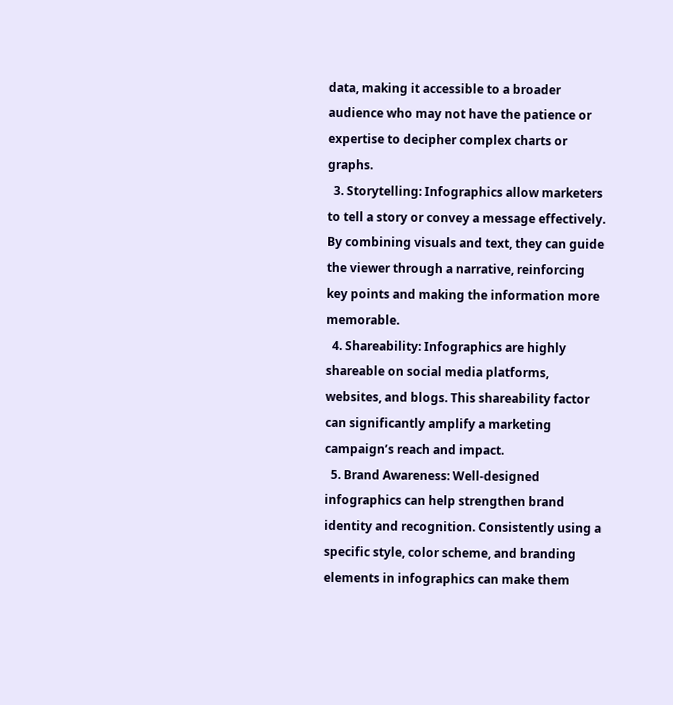data, making it accessible to a broader audience who may not have the patience or expertise to decipher complex charts or graphs.
  3. Storytelling: Infographics allow marketers to tell a story or convey a message effectively. By combining visuals and text, they can guide the viewer through a narrative, reinforcing key points and making the information more memorable.
  4. Shareability: Infographics are highly shareable on social media platforms, websites, and blogs. This shareability factor can significantly amplify a marketing campaign’s reach and impact.
  5. Brand Awareness: Well-designed infographics can help strengthen brand identity and recognition. Consistently using a specific style, color scheme, and branding elements in infographics can make them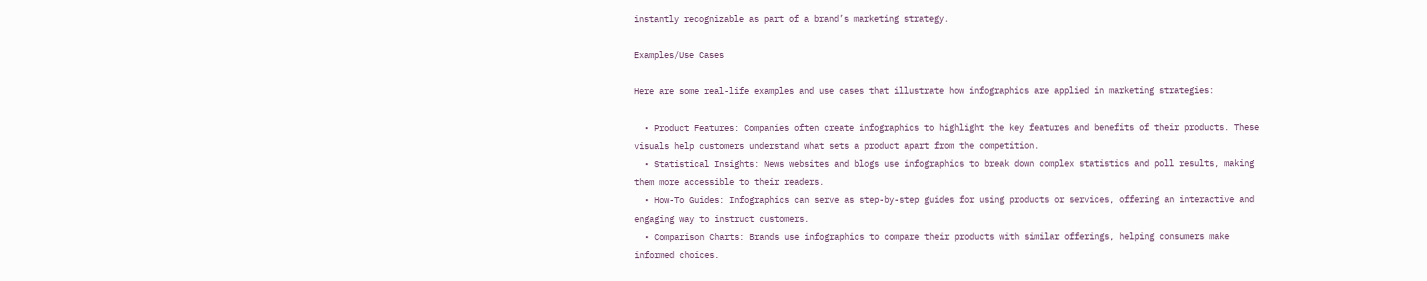instantly recognizable as part of a brand’s marketing strategy.

Examples/Use Cases

Here are some real-life examples and use cases that illustrate how infographics are applied in marketing strategies:

  • Product Features: Companies often create infographics to highlight the key features and benefits of their products. These visuals help customers understand what sets a product apart from the competition.
  • Statistical Insights: News websites and blogs use infographics to break down complex statistics and poll results, making them more accessible to their readers.
  • How-To Guides: Infographics can serve as step-by-step guides for using products or services, offering an interactive and engaging way to instruct customers.
  • Comparison Charts: Brands use infographics to compare their products with similar offerings, helping consumers make informed choices.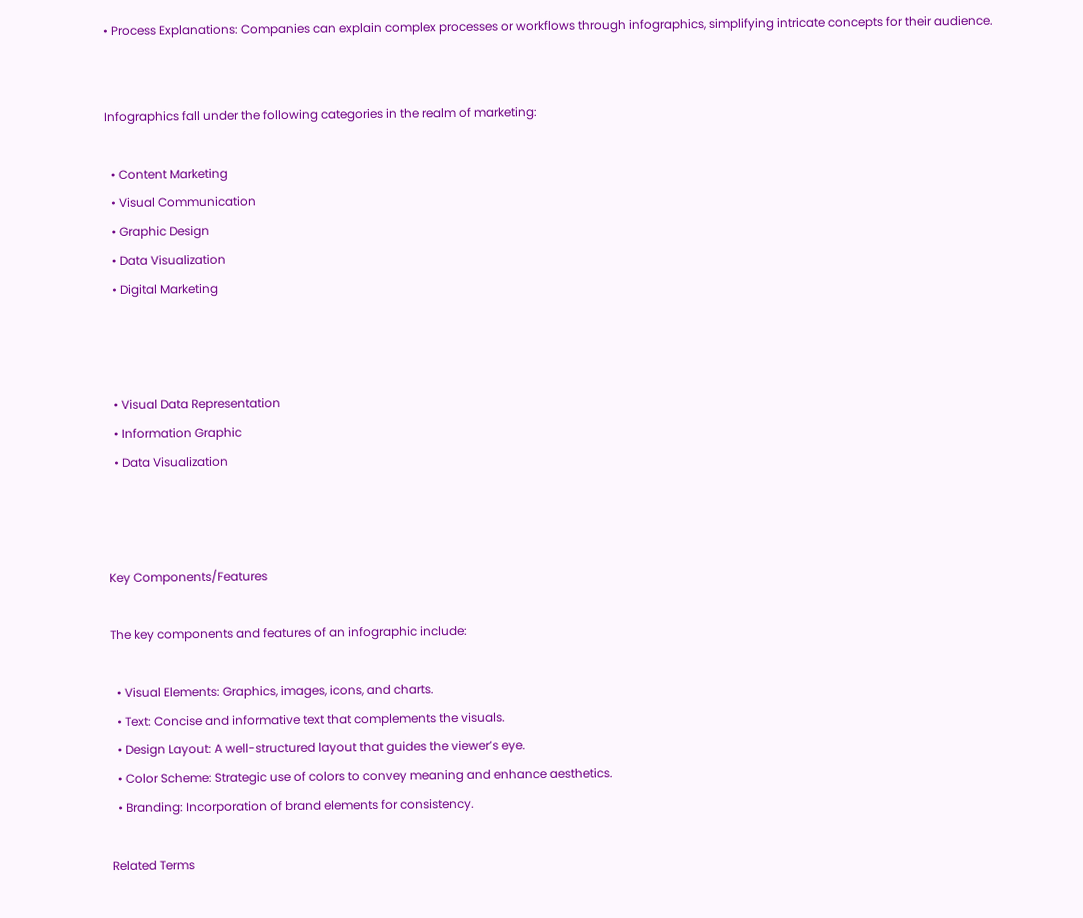• Process Explanations: Companies can explain complex processes or workflows through infographics, simplifying intricate concepts for their audience.


Infographics fall under the following categories in the realm of marketing:

  • Content Marketing
  • Visual Communication
  • Graphic Design
  • Data Visualization
  • Digital Marketing



  • Visual Data Representation
  • Information Graphic
  • Data Visualization



Key Components/Features

The key components and features of an infographic include:

  • Visual Elements: Graphics, images, icons, and charts.
  • Text: Concise and informative text that complements the visuals.
  • Design Layout: A well-structured layout that guides the viewer’s eye.
  • Color Scheme: Strategic use of colors to convey meaning and enhance aesthetics.
  • Branding: Incorporation of brand elements for consistency.

Related Terms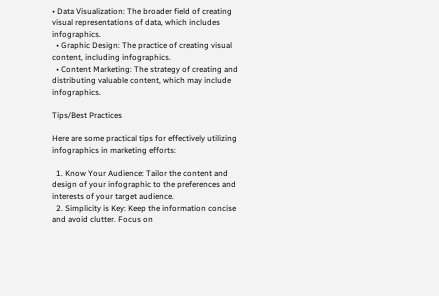• Data Visualization: The broader field of creating visual representations of data, which includes infographics.
  • Graphic Design: The practice of creating visual content, including infographics.
  • Content Marketing: The strategy of creating and distributing valuable content, which may include infographics.

Tips/Best Practices

Here are some practical tips for effectively utilizing infographics in marketing efforts:

  1. Know Your Audience: Tailor the content and design of your infographic to the preferences and interests of your target audience.
  2. Simplicity is Key: Keep the information concise and avoid clutter. Focus on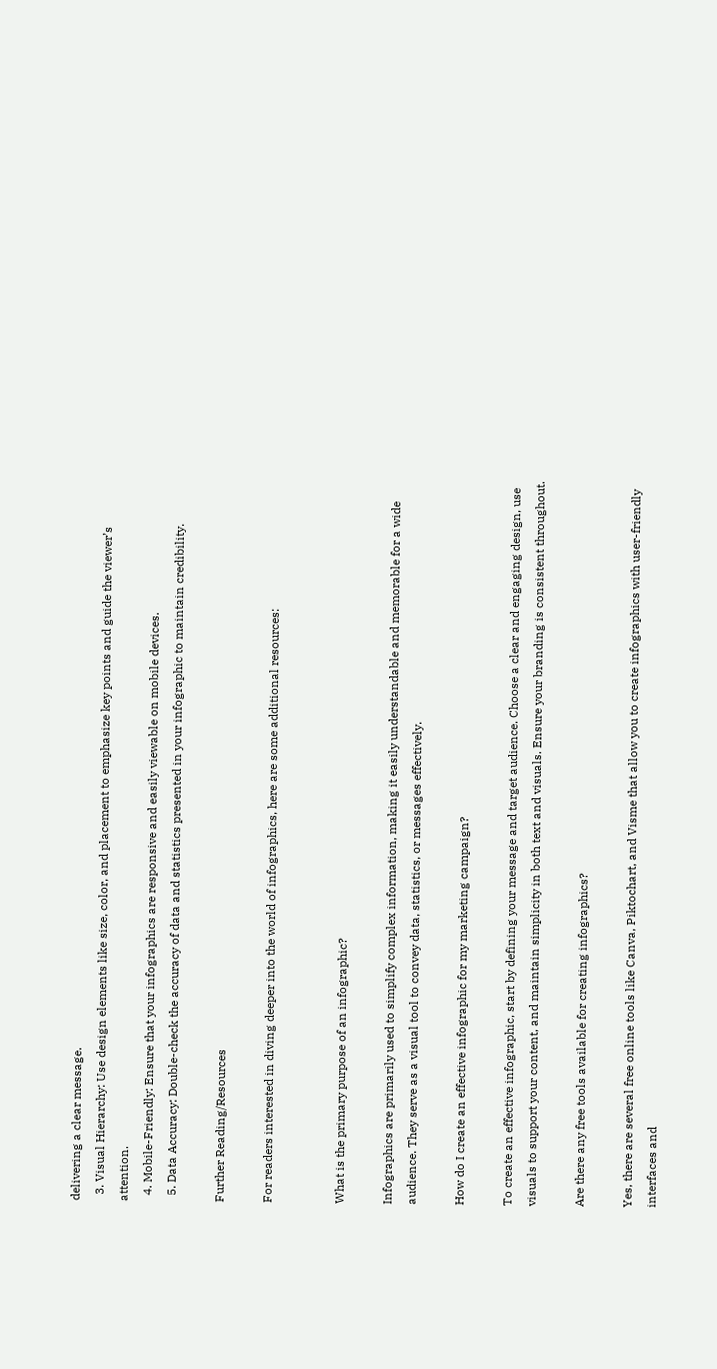delivering a clear message.
  3. Visual Hierarchy: Use design elements like size, color, and placement to emphasize key points and guide the viewer’s attention.
  4. Mobile-Friendly: Ensure that your infographics are responsive and easily viewable on mobile devices.
  5. Data Accuracy: Double-check the accuracy of data and statistics presented in your infographic to maintain credibility.

Further Reading/Resources

For readers interested in diving deeper into the world of infographics, here are some additional resources:


What is the primary purpose of an infographic?

Infographics are primarily used to simplify complex information, making it easily understandable and memorable for a wide audience. They serve as a visual tool to convey data, statistics, or messages effectively.

How do I create an effective infographic for my marketing campaign?

To create an effective infographic, start by defining your message and target audience. Choose a clear and engaging design, use visuals to support your content, and maintain simplicity in both text and visuals. Ensure your branding is consistent throughout.

Are there any free tools available for creating infographics?

Yes, there are several free online tools like Canva, Piktochart, and Visme that allow you to create infographics with user-friendly interfaces and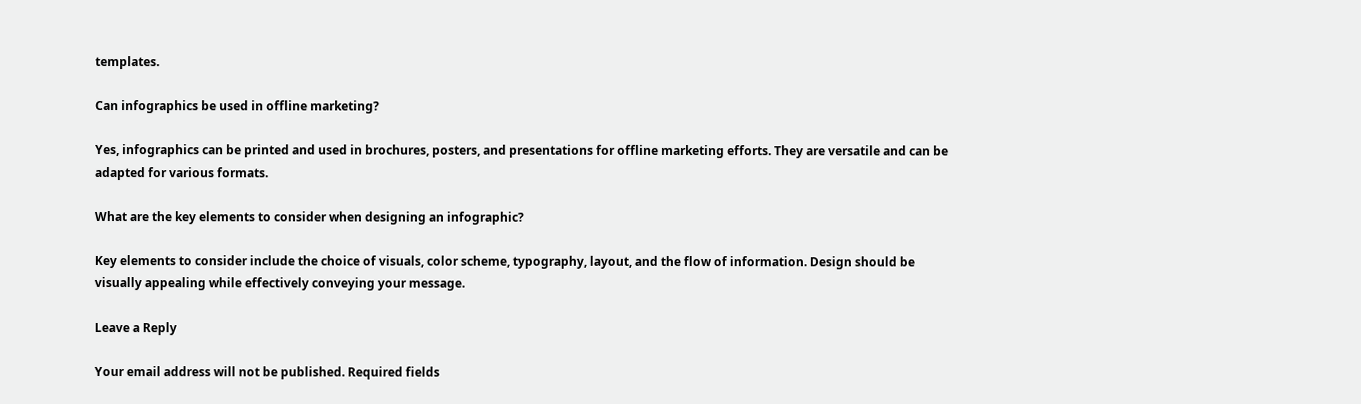templates.

Can infographics be used in offline marketing?

Yes, infographics can be printed and used in brochures, posters, and presentations for offline marketing efforts. They are versatile and can be adapted for various formats.

What are the key elements to consider when designing an infographic?

Key elements to consider include the choice of visuals, color scheme, typography, layout, and the flow of information. Design should be visually appealing while effectively conveying your message.

Leave a Reply

Your email address will not be published. Required fields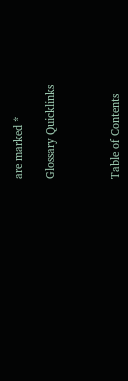are marked *

Glossary Quicklinks



Table of Contents